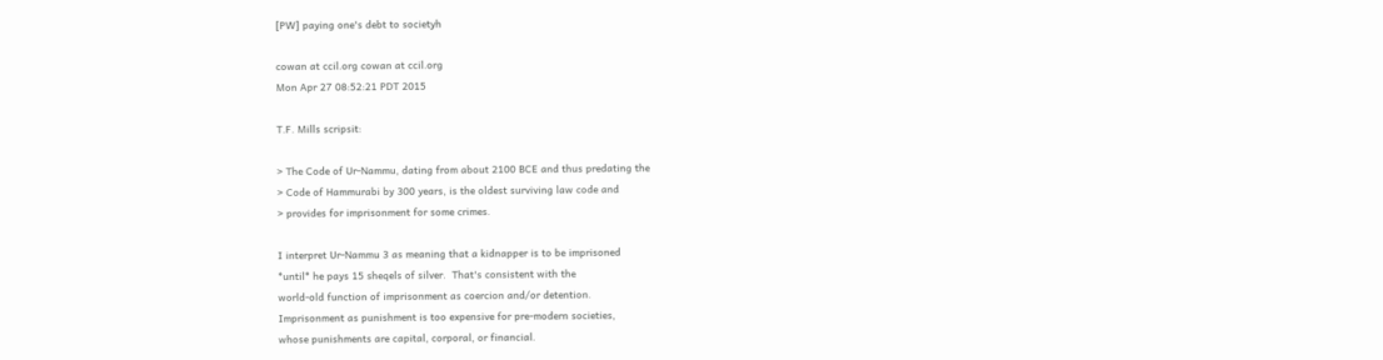[PW] paying one's debt to societyh

cowan at ccil.org cowan at ccil.org
Mon Apr 27 08:52:21 PDT 2015

T.F. Mills scripsit:

> The Code of Ur-Nammu, dating from about 2100 BCE and thus predating the
> Code of Hammurabi by 300 years, is the oldest surviving law code and
> provides for imprisonment for some crimes.

I interpret Ur-Nammu 3 as meaning that a kidnapper is to be imprisoned
*until* he pays 15 sheqels of silver.  That's consistent with the
world-old function of imprisonment as coercion and/or detention.
Imprisonment as punishment is too expensive for pre-modern societies,
whose punishments are capital, corporal, or financial.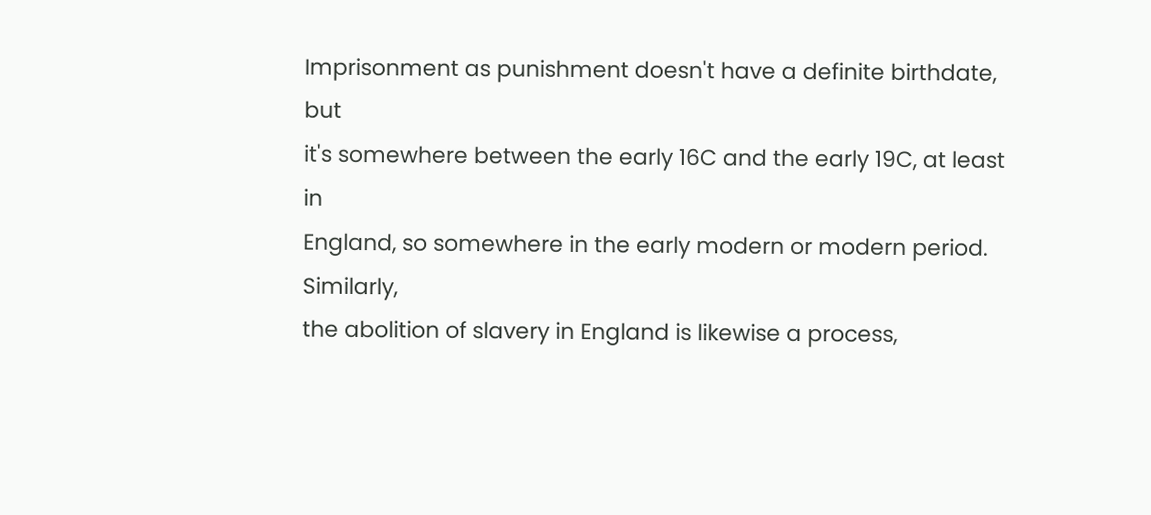Imprisonment as punishment doesn't have a definite birthdate, but
it's somewhere between the early 16C and the early 19C, at least in
England, so somewhere in the early modern or modern period.  Similarly,
the abolition of slavery in England is likewise a process,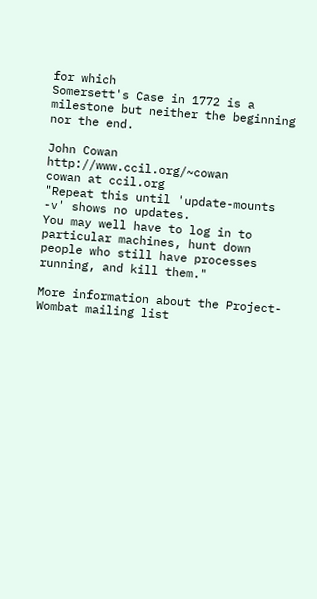for which
Somersett's Case in 1772 is a milestone but neither the beginning
nor the end.

John Cowan          http://www.ccil.org/~cowan        cowan at ccil.org
"Repeat this until 'update-mounts -v' shows no updates.
You may well have to log in to particular machines, hunt down
people who still have processes running, and kill them."

More information about the Project-Wombat mailing list